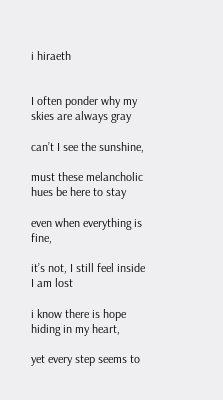i hiraeth


I often ponder why my skies are always gray

can’t I see the sunshine,

must these melancholic hues be here to stay

even when everything is fine,

it’s not, I still feel inside I am lost

i know there is hope hiding in my heart,

yet every step seems to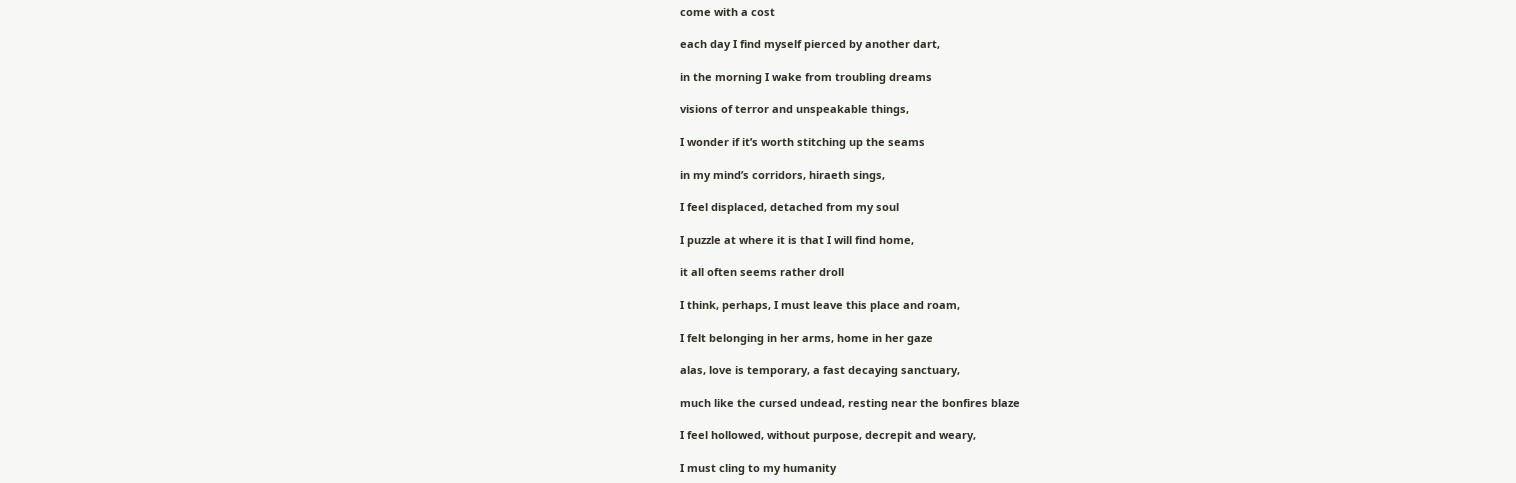come with a cost

each day I find myself pierced by another dart,

in the morning I wake from troubling dreams

visions of terror and unspeakable things,

I wonder if it’s worth stitching up the seams

in my mind’s corridors, hiraeth sings,

I feel displaced, detached from my soul

I puzzle at where it is that I will find home,

it all often seems rather droll

I think, perhaps, I must leave this place and roam,

I felt belonging in her arms, home in her gaze

alas, love is temporary, a fast decaying sanctuary,

much like the cursed undead, resting near the bonfires blaze

I feel hollowed, without purpose, decrepit and weary,

I must cling to my humanity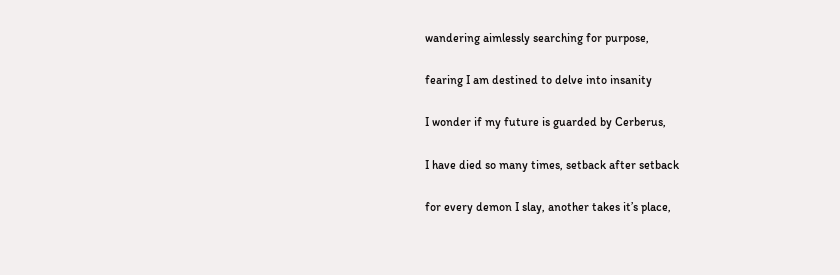wandering aimlessly searching for purpose,

fearing I am destined to delve into insanity

I wonder if my future is guarded by Cerberus,

I have died so many times, setback after setback

for every demon I slay, another takes it’s place,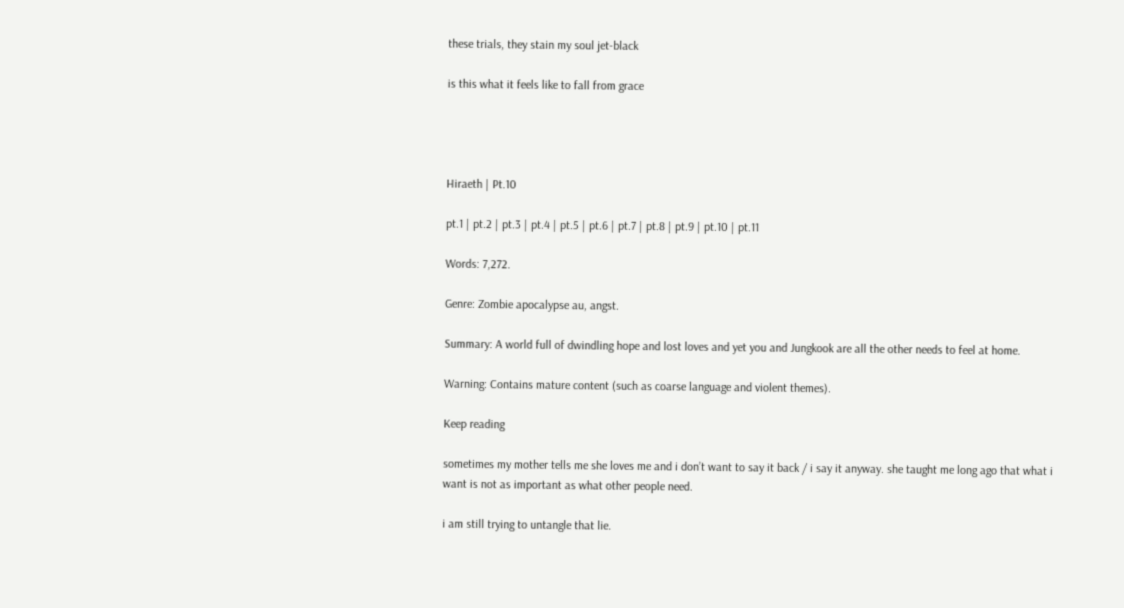these trials, they stain my soul jet-black

is this what it feels like to fall from grace




Hiraeth | Pt.10

pt.1 | pt.2 | pt.3 | pt.4 | pt.5 | pt.6 | pt.7 | pt.8 | pt.9 | pt.10 | pt.11

Words: 7,272.

Genre: Zombie apocalypse au, angst.

Summary: A world full of dwindling hope and lost loves and yet you and Jungkook are all the other needs to feel at home.

Warning: Contains mature content (such as coarse language and violent themes).

Keep reading

sometimes my mother tells me she loves me and i don’t want to say it back / i say it anyway. she taught me long ago that what i want is not as important as what other people need.

i am still trying to untangle that lie.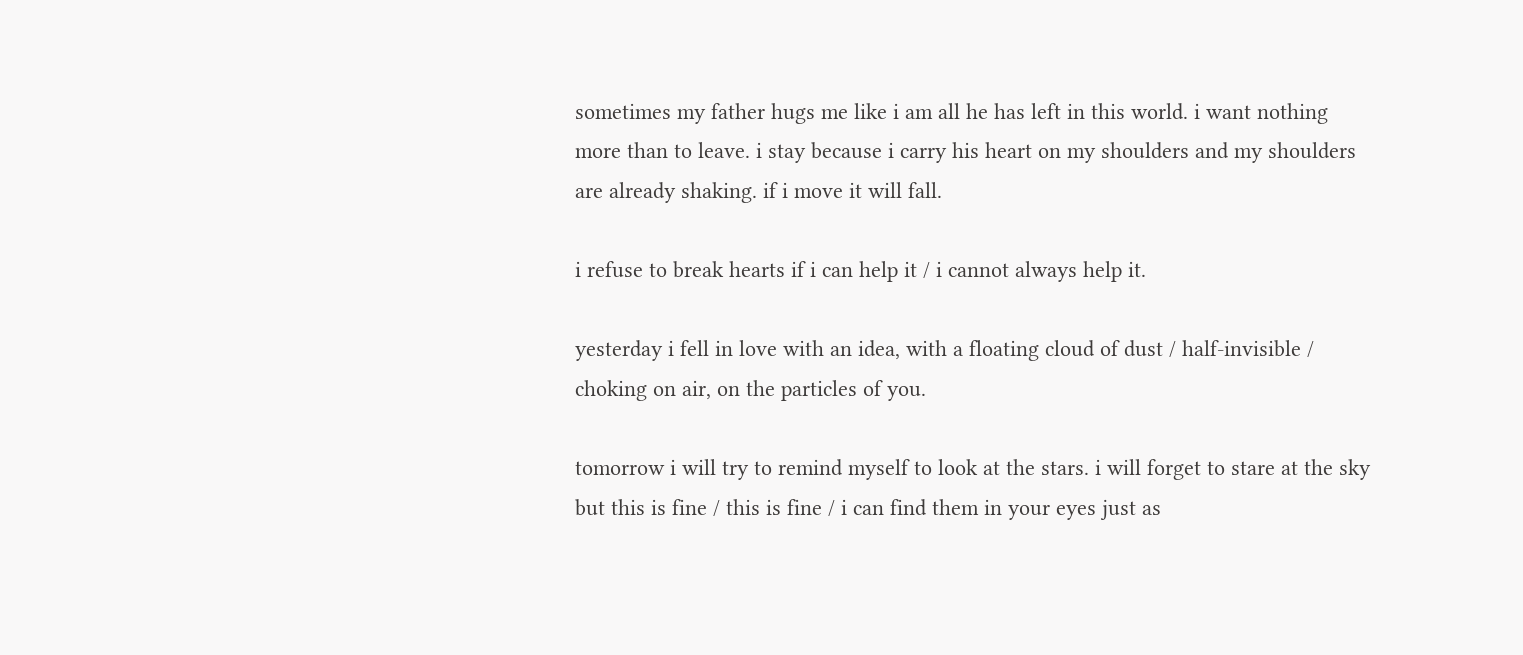sometimes my father hugs me like i am all he has left in this world. i want nothing more than to leave. i stay because i carry his heart on my shoulders and my shoulders are already shaking. if i move it will fall.

i refuse to break hearts if i can help it / i cannot always help it.

yesterday i fell in love with an idea, with a floating cloud of dust / half-invisible / choking on air, on the particles of you.

tomorrow i will try to remind myself to look at the stars. i will forget to stare at the sky but this is fine / this is fine / i can find them in your eyes just as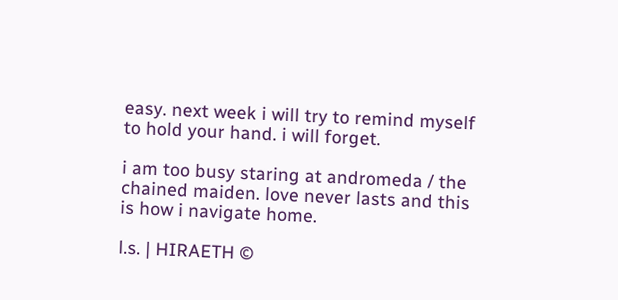easy. next week i will try to remind myself to hold your hand. i will forget.

i am too busy staring at andromeda / the chained maiden. love never lasts and this is how i navigate home.

l.s. | HIRAETH ©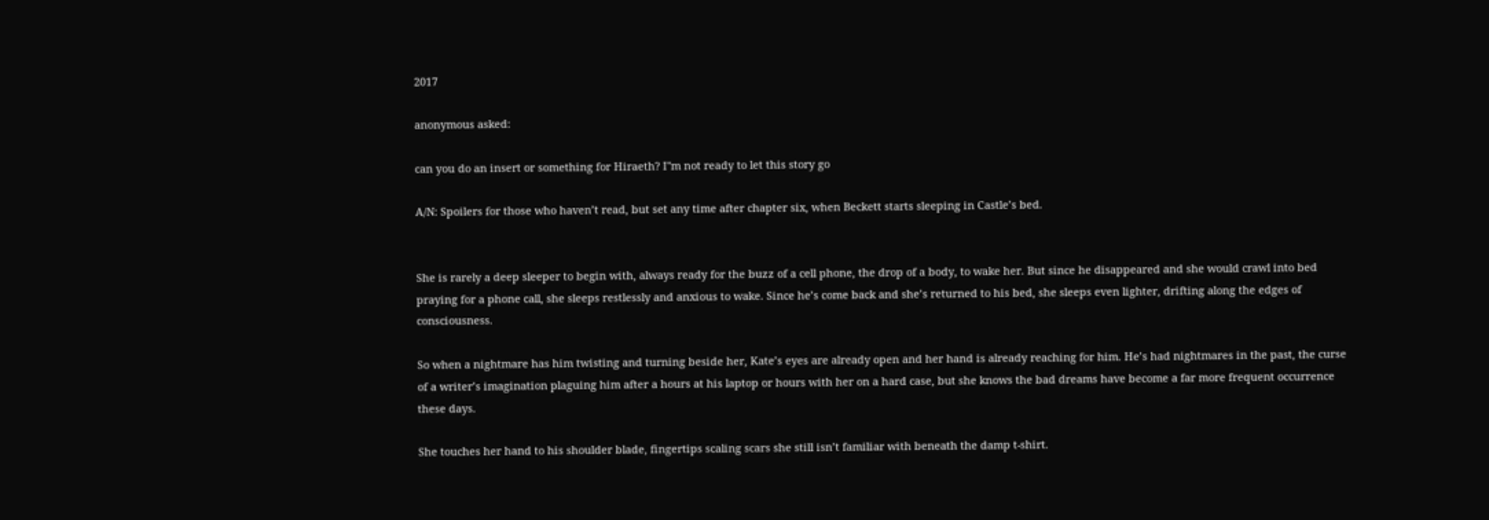2017

anonymous asked:

can you do an insert or something for Hiraeth? I"m not ready to let this story go

A/N: Spoilers for those who haven’t read, but set any time after chapter six, when Beckett starts sleeping in Castle’s bed.


She is rarely a deep sleeper to begin with, always ready for the buzz of a cell phone, the drop of a body, to wake her. But since he disappeared and she would crawl into bed praying for a phone call, she sleeps restlessly and anxious to wake. Since he’s come back and she’s returned to his bed, she sleeps even lighter, drifting along the edges of consciousness.

So when a nightmare has him twisting and turning beside her, Kate’s eyes are already open and her hand is already reaching for him. He’s had nightmares in the past, the curse of a writer’s imagination plaguing him after a hours at his laptop or hours with her on a hard case, but she knows the bad dreams have become a far more frequent occurrence these days.

She touches her hand to his shoulder blade, fingertips scaling scars she still isn’t familiar with beneath the damp t-shirt.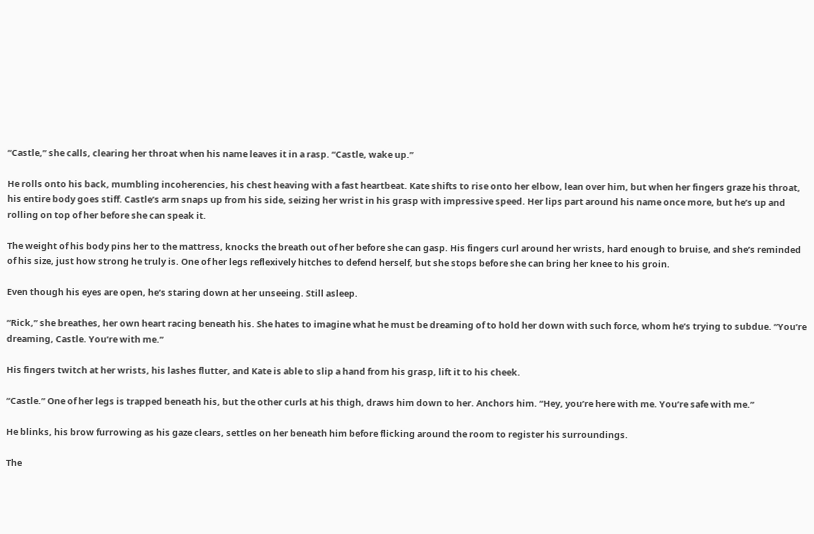“Castle,” she calls, clearing her throat when his name leaves it in a rasp. “Castle, wake up.”

He rolls onto his back, mumbling incoherencies, his chest heaving with a fast heartbeat. Kate shifts to rise onto her elbow, lean over him, but when her fingers graze his throat, his entire body goes stiff. Castle’s arm snaps up from his side, seizing her wrist in his grasp with impressive speed. Her lips part around his name once more, but he’s up and rolling on top of her before she can speak it.

The weight of his body pins her to the mattress, knocks the breath out of her before she can gasp. His fingers curl around her wrists, hard enough to bruise, and she’s reminded of his size, just how strong he truly is. One of her legs reflexively hitches to defend herself, but she stops before she can bring her knee to his groin.

Even though his eyes are open, he’s staring down at her unseeing. Still asleep.

“Rick,” she breathes, her own heart racing beneath his. She hates to imagine what he must be dreaming of to hold her down with such force, whom he’s trying to subdue. “You’re dreaming, Castle. You’re with me.”

His fingers twitch at her wrists, his lashes flutter, and Kate is able to slip a hand from his grasp, lift it to his cheek.

“Castle.” One of her legs is trapped beneath his, but the other curls at his thigh, draws him down to her. Anchors him. “Hey, you’re here with me. You’re safe with me.”

He blinks, his brow furrowing as his gaze clears, settles on her beneath him before flicking around the room to register his surroundings.

The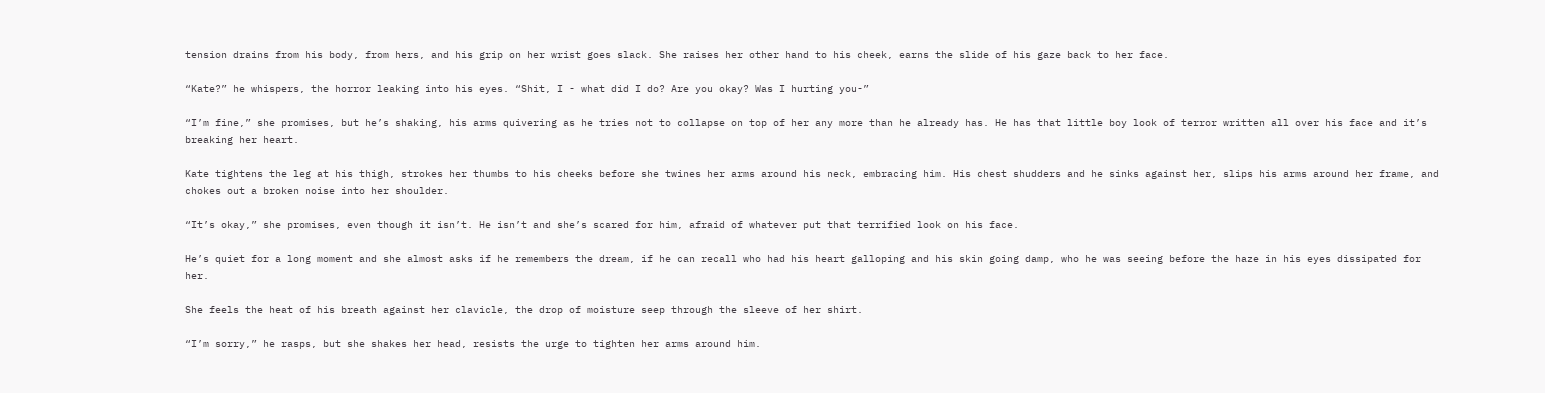tension drains from his body, from hers, and his grip on her wrist goes slack. She raises her other hand to his cheek, earns the slide of his gaze back to her face.

“Kate?” he whispers, the horror leaking into his eyes. “Shit, I - what did I do? Are you okay? Was I hurting you-”

“I’m fine,” she promises, but he’s shaking, his arms quivering as he tries not to collapse on top of her any more than he already has. He has that little boy look of terror written all over his face and it’s breaking her heart.

Kate tightens the leg at his thigh, strokes her thumbs to his cheeks before she twines her arms around his neck, embracing him. His chest shudders and he sinks against her, slips his arms around her frame, and chokes out a broken noise into her shoulder.

“It’s okay,” she promises, even though it isn’t. He isn’t and she’s scared for him, afraid of whatever put that terrified look on his face.

He’s quiet for a long moment and she almost asks if he remembers the dream, if he can recall who had his heart galloping and his skin going damp, who he was seeing before the haze in his eyes dissipated for her.

She feels the heat of his breath against her clavicle, the drop of moisture seep through the sleeve of her shirt.

“I’m sorry,” he rasps, but she shakes her head, resists the urge to tighten her arms around him.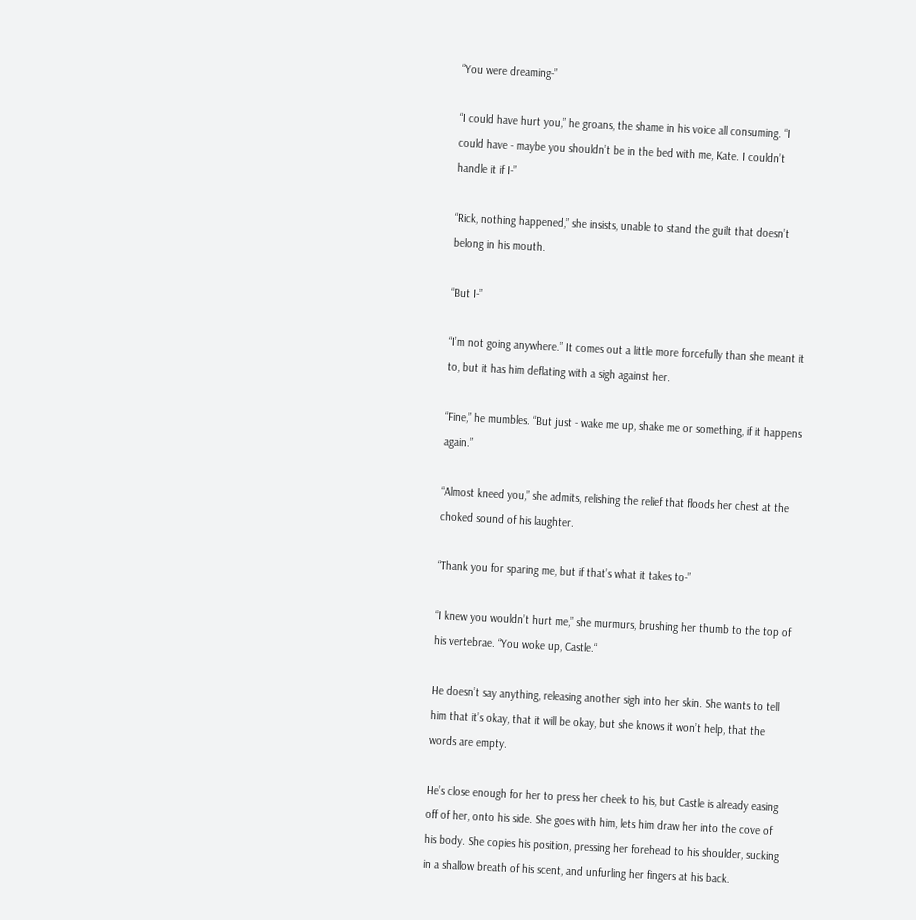“You were dreaming-”

“I could have hurt you,” he groans, the shame in his voice all consuming. “I could have - maybe you shouldn’t be in the bed with me, Kate. I couldn’t handle it if I-”

“Rick, nothing happened,” she insists, unable to stand the guilt that doesn’t belong in his mouth.

“But I-”

“I’m not going anywhere.” It comes out a little more forcefully than she meant it to, but it has him deflating with a sigh against her.

“Fine,” he mumbles. “But just - wake me up, shake me or something, if it happens again.”

“Almost kneed you,” she admits, relishing the relief that floods her chest at the choked sound of his laughter.

“Thank you for sparing me, but if that’s what it takes to-”

“I knew you wouldn’t hurt me,” she murmurs, brushing her thumb to the top of his vertebrae. “You woke up, Castle.“

He doesn’t say anything, releasing another sigh into her skin. She wants to tell him that it’s okay, that it will be okay, but she knows it won’t help, that the words are empty.

He’s close enough for her to press her cheek to his, but Castle is already easing off of her, onto his side. She goes with him, lets him draw her into the cove of his body. She copies his position, pressing her forehead to his shoulder, sucking in a shallow breath of his scent, and unfurling her fingers at his back.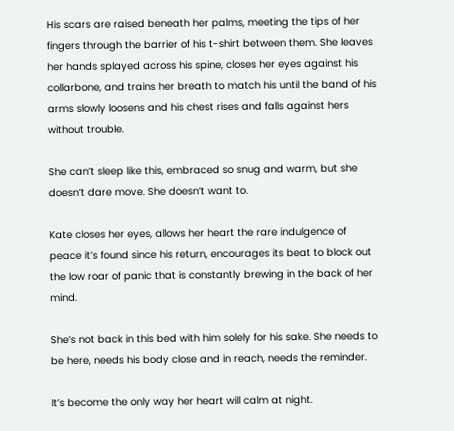His scars are raised beneath her palms, meeting the tips of her fingers through the barrier of his t-shirt between them. She leaves her hands splayed across his spine, closes her eyes against his collarbone, and trains her breath to match his until the band of his arms slowly loosens and his chest rises and falls against hers without trouble.

She can’t sleep like this, embraced so snug and warm, but she doesn’t dare move. She doesn’t want to.

Kate closes her eyes, allows her heart the rare indulgence of peace it’s found since his return, encourages its beat to block out the low roar of panic that is constantly brewing in the back of her mind.

She’s not back in this bed with him solely for his sake. She needs to be here, needs his body close and in reach, needs the reminder.

It’s become the only way her heart will calm at night.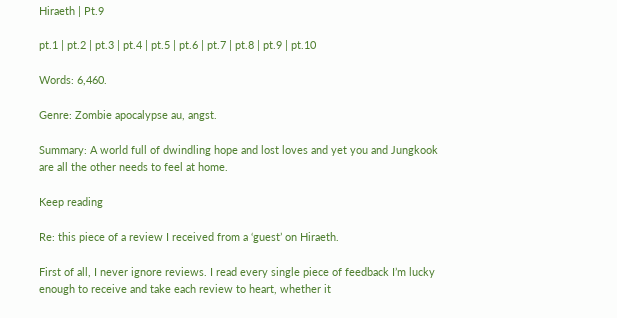Hiraeth | Pt.9

pt.1 | pt.2 | pt.3 | pt.4 | pt.5 | pt.6 | pt.7 | pt.8 | pt.9 | pt.10

Words: 6,460.

Genre: Zombie apocalypse au, angst.

Summary: A world full of dwindling hope and lost loves and yet you and Jungkook are all the other needs to feel at home.

Keep reading

Re: this piece of a review I received from a ‘guest’ on Hiraeth.

First of all, I never ignore reviews. I read every single piece of feedback I’m lucky enough to receive and take each review to heart, whether it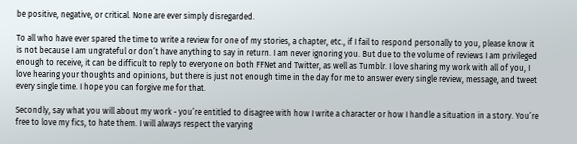be positive, negative, or critical. None are ever simply disregarded.

To all who have ever spared the time to write a review for one of my stories, a chapter, etc., if I fail to respond personally to you, please know it is not because I am ungrateful or don’t have anything to say in return. I am never ignoring you. But due to the volume of reviews I am privileged enough to receive, it can be difficult to reply to everyone on both FFNet and Twitter, as well as Tumblr. I love sharing my work with all of you, I love hearing your thoughts and opinions, but there is just not enough time in the day for me to answer every single review, message, and tweet every single time. I hope you can forgive me for that.

Secondly, say what you will about my work - you’re entitled to disagree with how I write a character or how I handle a situation in a story. You’re free to love my fics, to hate them. I will always respect the varying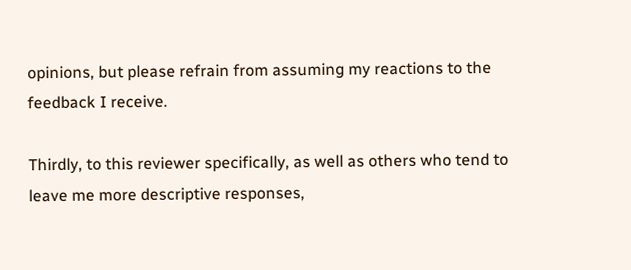opinions, but please refrain from assuming my reactions to the feedback I receive.

Thirdly, to this reviewer specifically, as well as others who tend to leave me more descriptive responses,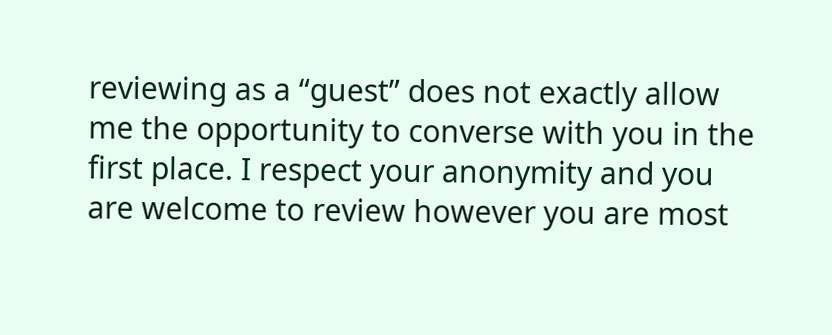reviewing as a “guest” does not exactly allow me the opportunity to converse with you in the first place. I respect your anonymity and you are welcome to review however you are most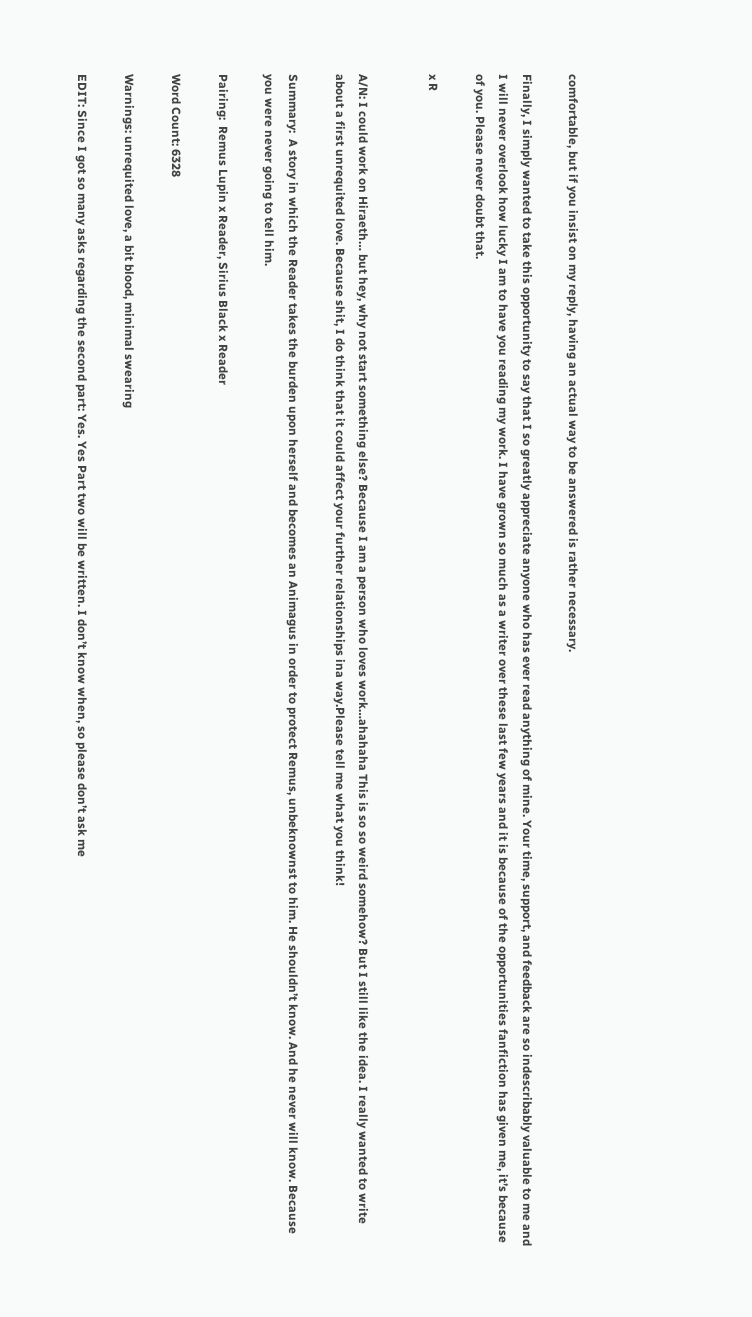comfortable, but if you insist on my reply, having an actual way to be answered is rather necessary.

Finally, I simply wanted to take this opportunity to say that I so greatly appreciate anyone who has ever read anything of mine. Your time, support, and feedback are so indescribably valuable to me and I will never overlook how lucky I am to have you reading my work. I have grown so much as a writer over these last few years and it is because of the opportunities fanfiction has given me, it’s because of you. Please never doubt that.

x R


A/N: I could work on Hiraeth… but hey, why not start something else? Because I am a person who loves work…ahahaha This is so so weird somehow? But I still like the idea. I really wanted to write about a first unrequited love. Because shit, I do think that it could affect your further relationships ina way.Please tell me what you think!

Summary:  A story in which the Reader takes the burden upon herself and becomes an Animagus in order to protect Remus, unbeknownst to him. He shouldn’t know. And he never will know. Because you were never going to tell him.

Pairing:  Remus Lupin x Reader, Sirius Black x Reader

Word Count: 6328

Warnings: unrequited love, a bit blood, minimal swearing

EDIT: Since I got so many asks regarding the second part: Yes. Yes Part two will be written. I don’t know when, so please don’t ask me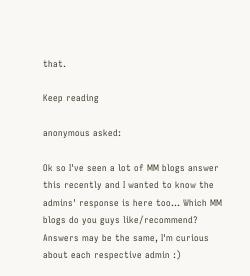that.

Keep reading

anonymous asked:

Ok so I've seen a lot of MM blogs answer this recently and I wanted to know the admins' response is here too... Which MM blogs do you guys like/recommend? Answers may be the same, I'm curious about each respective admin :)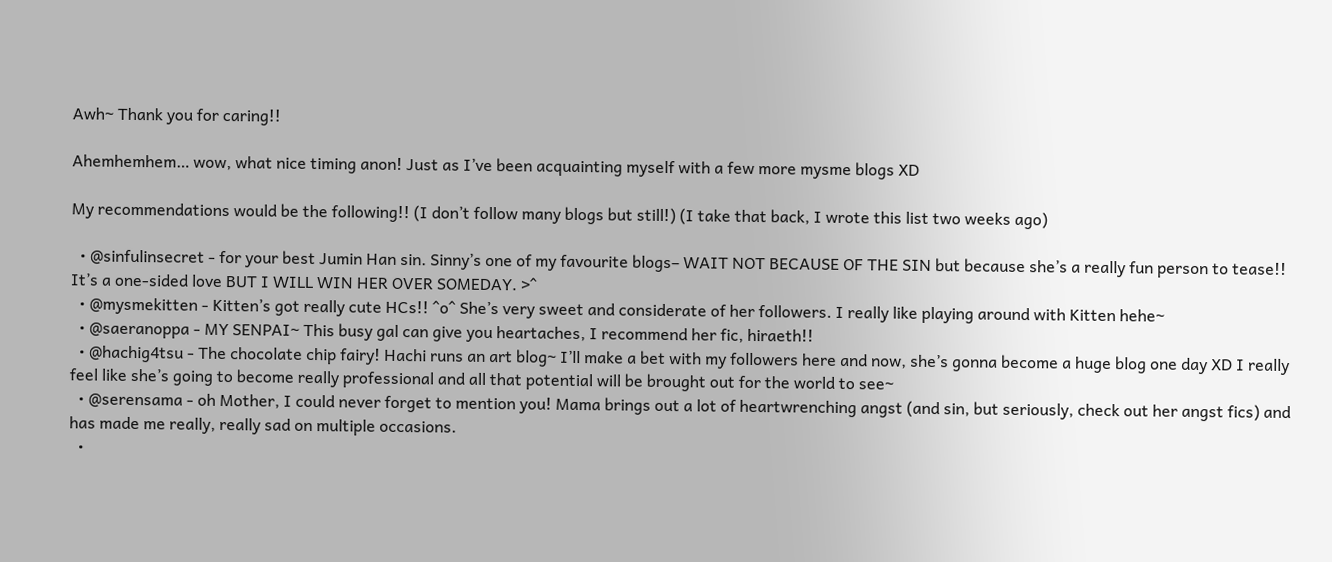Awh~ Thank you for caring!!

Ahemhemhem… wow, what nice timing anon! Just as I’ve been acquainting myself with a few more mysme blogs XD

My recommendations would be the following!! (I don’t follow many blogs but still!) (I take that back, I wrote this list two weeks ago)

  • @sinfulinsecret - for your best Jumin Han sin. Sinny’s one of my favourite blogs– WAIT NOT BECAUSE OF THE SIN but because she’s a really fun person to tease!! It’s a one-sided love BUT I WILL WIN HER OVER SOMEDAY. >^
  • @mysmekitten - Kitten’s got really cute HCs!! ^o^ She’s very sweet and considerate of her followers. I really like playing around with Kitten hehe~
  • @saeranoppa - MY SENPAI~ This busy gal can give you heartaches, I recommend her fic, hiraeth!!
  • @hachig4tsu - The chocolate chip fairy! Hachi runs an art blog~ I’ll make a bet with my followers here and now, she’s gonna become a huge blog one day XD I really feel like she’s going to become really professional and all that potential will be brought out for the world to see~
  • @serensama - oh Mother, I could never forget to mention you! Mama brings out a lot of heartwrenching angst (and sin, but seriously, check out her angst fics) and has made me really, really sad on multiple occasions.
  •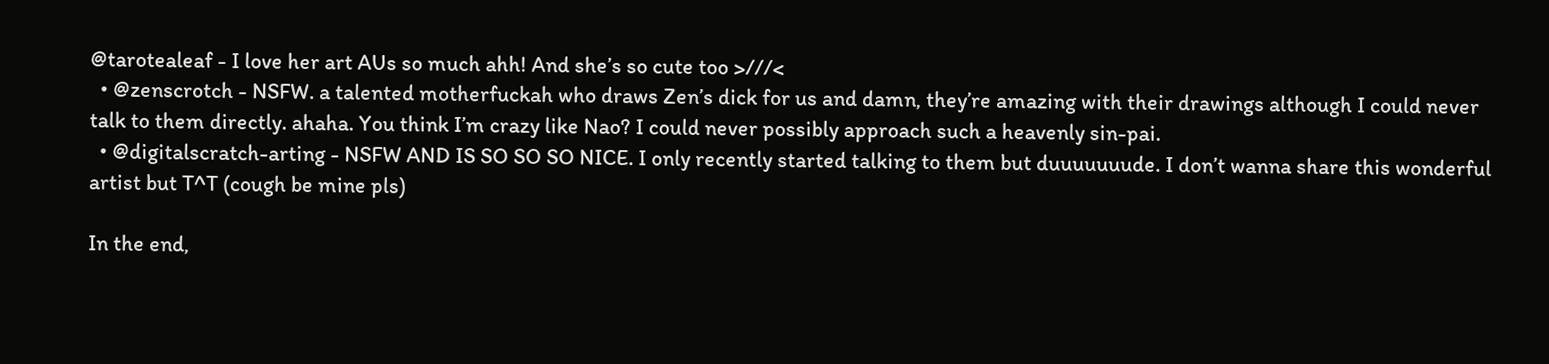@tarotealeaf - I love her art AUs so much ahh! And she’s so cute too >///<
  • @zenscrotch - NSFW. a talented motherfuckah who draws Zen’s dick for us and damn, they’re amazing with their drawings although I could never talk to them directly. ahaha. You think I’m crazy like Nao? I could never possibly approach such a heavenly sin-pai.
  • @digitalscratch-arting - NSFW AND IS SO SO SO NICE. I only recently started talking to them but duuuuuuude. I don’t wanna share this wonderful artist but T^T (cough be mine pls)

In the end,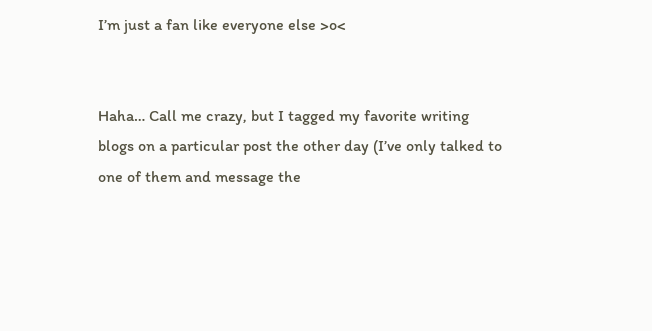I’m just a fan like everyone else >o<


Haha… Call me crazy, but I tagged my favorite writing blogs on a particular post the other day (I’ve only talked to one of them and message the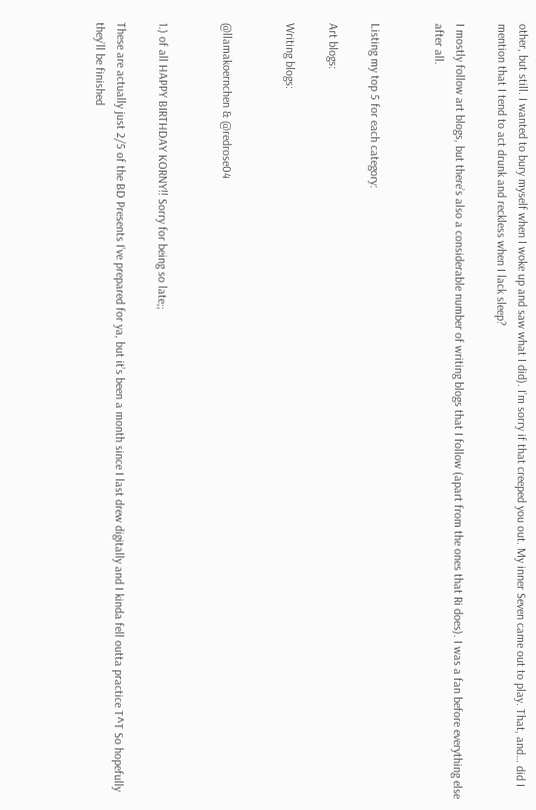other, but still. I wanted to bury myself when I woke up and saw what I did). I’m sorry if that creeped you out. My inner Seven came out to play. That, and… did I mention that I tend to act drunk and reckless when I lack sleep?

I mostly follow art blogs, but there’s also a considerable number of writing blogs that I follow (apart from the ones that Ri does). I was a fan before everything else after all.


Listing my top 5 for each category:

Art blogs:

Writing blogs:


@llamakoernchen & @redrose04


1.) of all HAPPY BIRTHDAY KORNY!! Sorry for being so late;;

These are actually just 2/5 of the BD Presents I’ve prepared for ya, but it’s been a month since I last drew digitally and I kinda fell outta practice T^T So hopefully they’ll be finished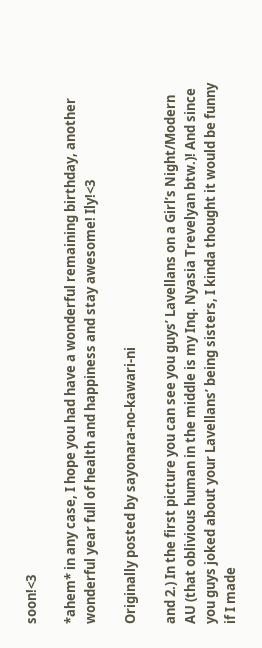soon!<3

*ahem* in any case, I hope you had have a wonderful remaining birthday, another wonderful year full of health and happiness and stay awesome! Ily!<3

Originally posted by sayonara-no-kawari-ni

and 2.) In the first picture you can see you guys’ Lavellans on a Girl’s Night/Modern AU (that oblivious human in the middle is my Inq. Nyasia Trevelyan btw.)! And since you guys joked about your Lavellans’ being sisters, I kinda thought it would be funny if I made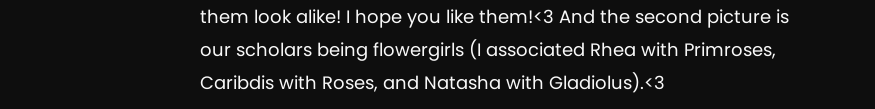them look alike! I hope you like them!<3 And the second picture is our scholars being flowergirls (I associated Rhea with Primroses, Caribdis with Roses, and Natasha with Gladiolus).<3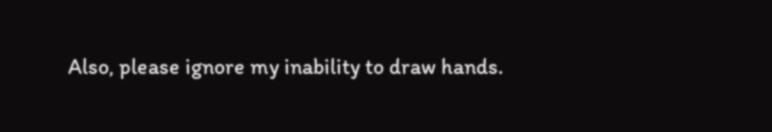Also, please ignore my inability to draw hands.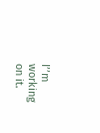I’’m working on it.